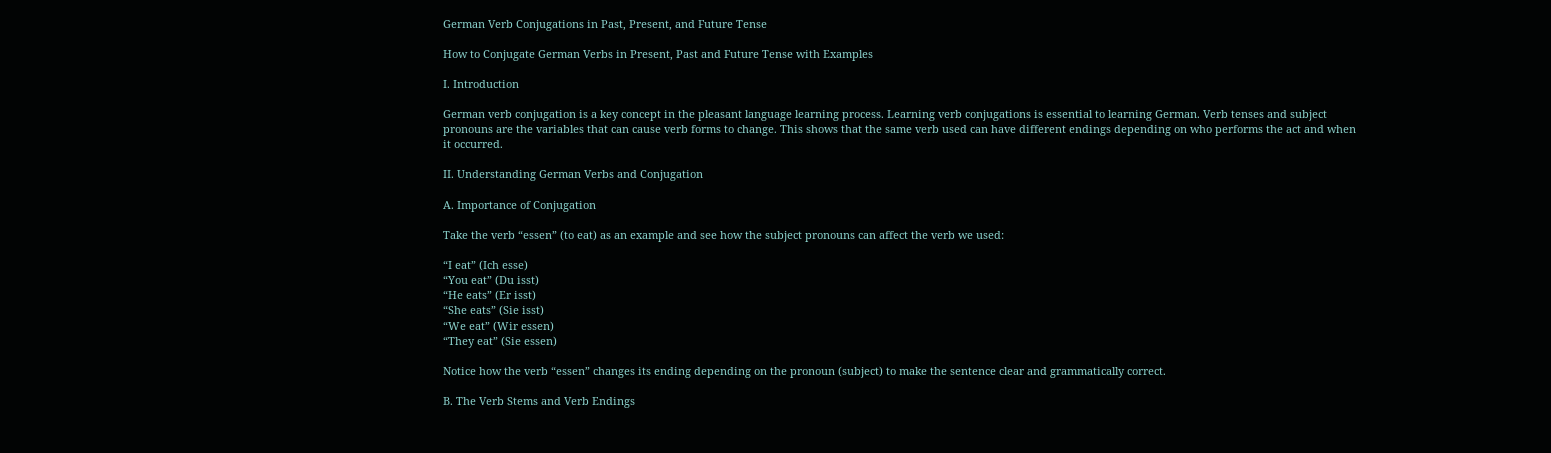German Verb Conjugations in Past, Present, and Future Tense

How to Conjugate German Verbs in Present, Past and Future Tense with Examples

I. Introduction

German verb conjugation is a key concept in the pleasant language learning process. Learning verb conjugations is essential to learning German. Verb tenses and subject pronouns are the variables that can cause verb forms to change. This shows that the same verb used can have different endings depending on who performs the act and when it occurred.

II. Understanding German Verbs and Conjugation

A. Importance of Conjugation

Take the verb “essen” (to eat) as an example and see how the subject pronouns can affect the verb we used:

“I eat” (Ich esse)
“You eat” (Du isst)
“He eats” (Er isst)
“She eats” (Sie isst)
“We eat” (Wir essen)
“They eat” (Sie essen)

Notice how the verb “essen” changes its ending depending on the pronoun (subject) to make the sentence clear and grammatically correct.

B. The Verb Stems and Verb Endings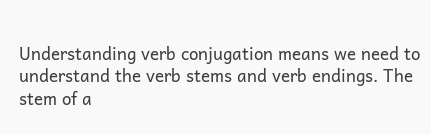Understanding verb conjugation means we need to understand the verb stems and verb endings. The stem of a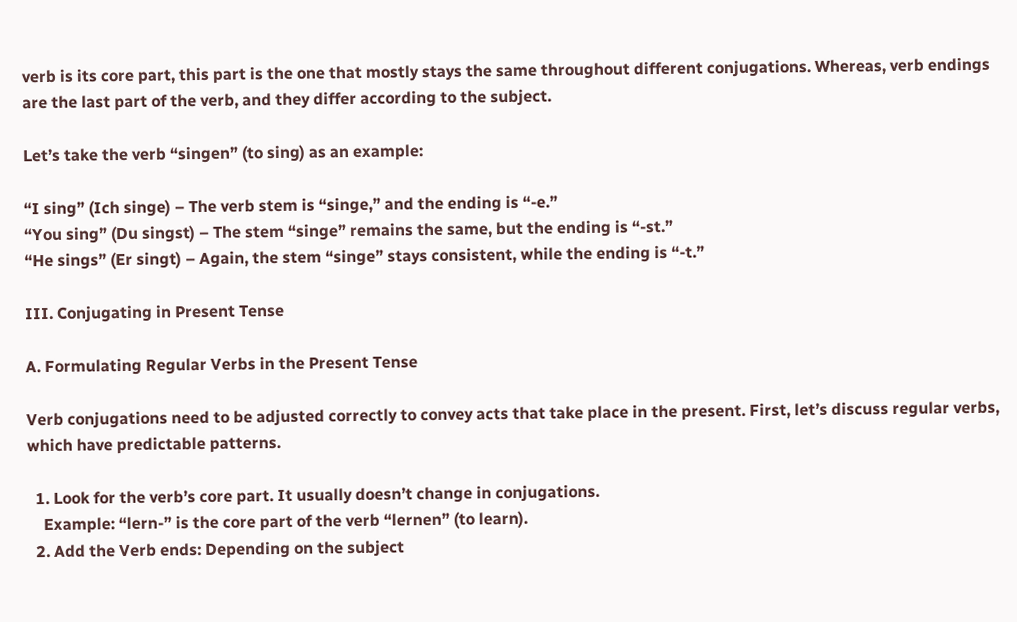verb is its core part, this part is the one that mostly stays the same throughout different conjugations. Whereas, verb endings are the last part of the verb, and they differ according to the subject.

Let’s take the verb “singen” (to sing) as an example:

“I sing” (Ich singe) – The verb stem is “singe,” and the ending is “-e.”
“You sing” (Du singst) – The stem “singe” remains the same, but the ending is “-st.”
“He sings” (Er singt) – Again, the stem “singe” stays consistent, while the ending is “-t.”

III. Conjugating in Present Tense

A. Formulating Regular Verbs in the Present Tense

Verb conjugations need to be adjusted correctly to convey acts that take place in the present. First, let’s discuss regular verbs, which have predictable patterns.

  1. Look for the verb’s core part. It usually doesn’t change in conjugations.
    Example: “lern-” is the core part of the verb “lernen” (to learn).
  2. Add the Verb ends: Depending on the subject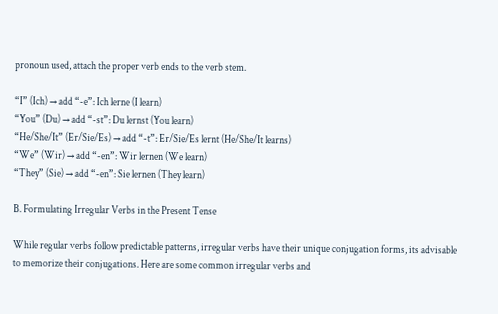pronoun used, attach the proper verb ends to the verb stem.

“I” (Ich) → add “-e”: Ich lerne (I learn)
“You” (Du) → add “-st”: Du lernst (You learn)
“He/She/It” (Er/Sie/Es) → add “-t”: Er/Sie/Es lernt (He/She/It learns)
“We” (Wir) → add “-en”: Wir lernen (We learn)
“They” (Sie) → add “-en”: Sie lernen (They learn)

B. Formulating Irregular Verbs in the Present Tense

While regular verbs follow predictable patterns, irregular verbs have their unique conjugation forms, its advisable to memorize their conjugations. Here are some common irregular verbs and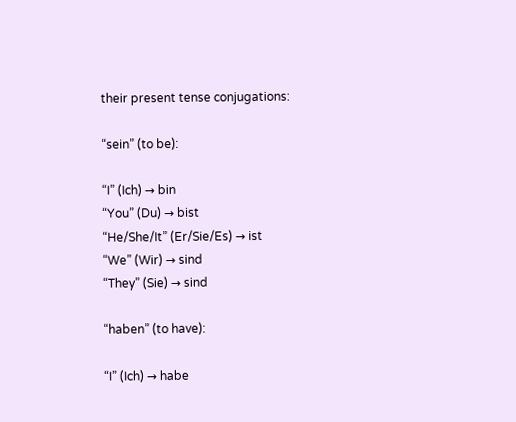their present tense conjugations:

“sein” (to be):

“I” (Ich) → bin
“You” (Du) → bist
“He/She/It” (Er/Sie/Es) → ist
“We” (Wir) → sind
“They” (Sie) → sind

“haben” (to have):

“I” (Ich) → habe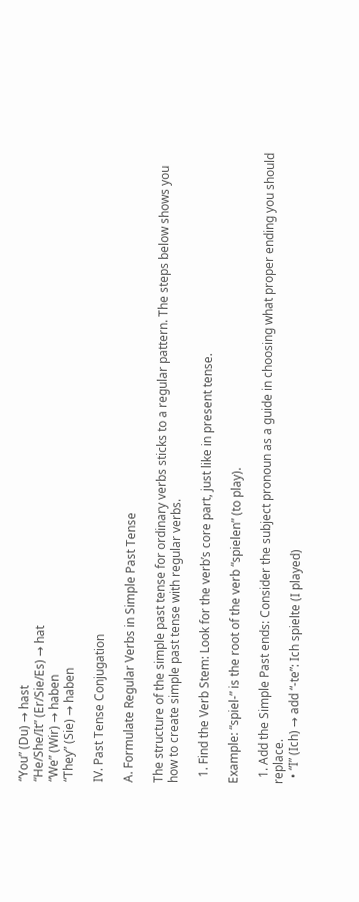“You” (Du) → hast
“He/She/It” (Er/Sie/Es) → hat
“We” (Wir) → haben
“They” (Sie) → haben

IV. Past Tense Conjugation

A. Formulate Regular Verbs in Simple Past Tense

The structure of the simple past tense for ordinary verbs sticks to a regular pattern. The steps below shows you how to create simple past tense with regular verbs.

  1. Find the Verb Stem: Look for the verb’s core part, just like in present tense.

Example: “spiel-” is the root of the verb “spielen” (to play).

  1. Add the Simple Past ends: Consider the subject pronoun as a guide in choosing what proper ending you should replace.
  • “I” (Ich) → add “-te”: Ich spielte (I played)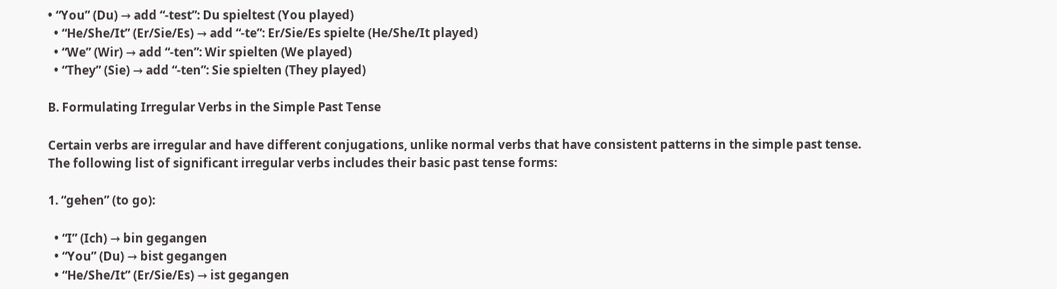• “You” (Du) → add “-test”: Du spieltest (You played)
  • “He/She/It” (Er/Sie/Es) → add “-te”: Er/Sie/Es spielte (He/She/It played)
  • “We” (Wir) → add “-ten”: Wir spielten (We played)
  • “They” (Sie) → add “-ten”: Sie spielten (They played)

B. Formulating Irregular Verbs in the Simple Past Tense

Certain verbs are irregular and have different conjugations, unlike normal verbs that have consistent patterns in the simple past tense. The following list of significant irregular verbs includes their basic past tense forms:

1. “gehen” (to go):

  • “I” (Ich) → bin gegangen
  • “You” (Du) → bist gegangen
  • “He/She/It” (Er/Sie/Es) → ist gegangen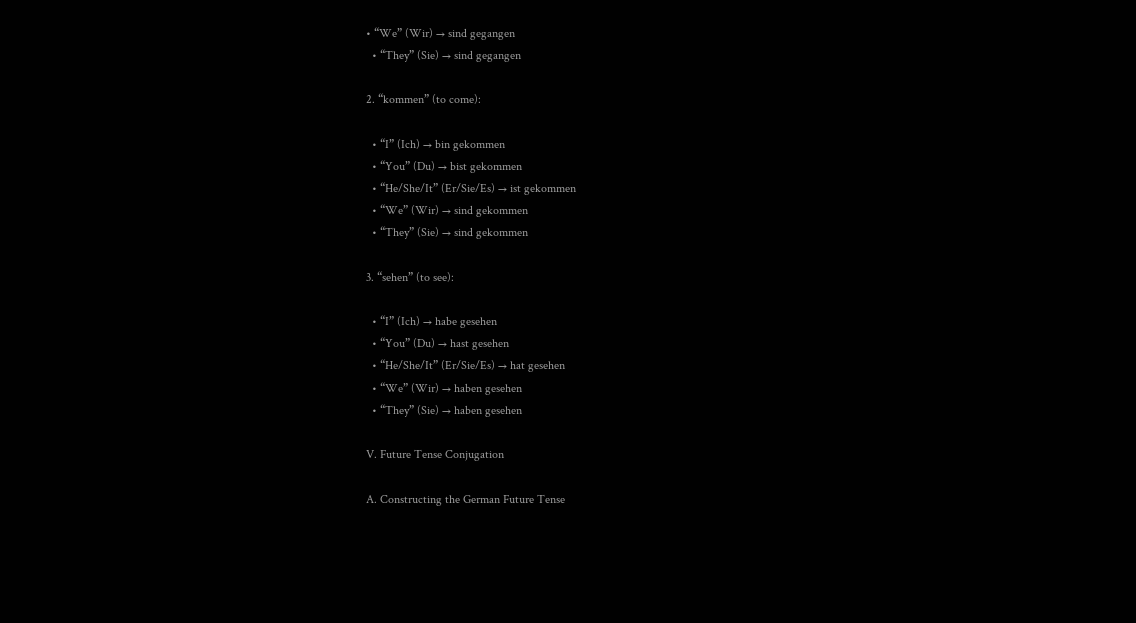• “We” (Wir) → sind gegangen
  • “They” (Sie) → sind gegangen

2. “kommen” (to come):

  • “I” (Ich) → bin gekommen
  • “You” (Du) → bist gekommen
  • “He/She/It” (Er/Sie/Es) → ist gekommen
  • “We” (Wir) → sind gekommen
  • “They” (Sie) → sind gekommen

3. “sehen” (to see):

  • “I” (Ich) → habe gesehen
  • “You” (Du) → hast gesehen
  • “He/She/It” (Er/Sie/Es) → hat gesehen
  • “We” (Wir) → haben gesehen
  • “They” (Sie) → haben gesehen

V. Future Tense Conjugation

A. Constructing the German Future Tense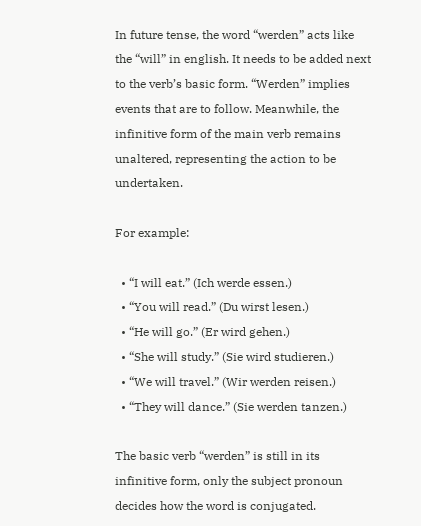In future tense, the word “werden” acts like the “will” in english. It needs to be added next to the verb’s basic form. “Werden” implies events that are to follow. Meanwhile, the infinitive form of the main verb remains unaltered, representing the action to be undertaken.

For example:

  • “I will eat.” (Ich werde essen.)
  • “You will read.” (Du wirst lesen.)
  • “He will go.” (Er wird gehen.)
  • “She will study.” (Sie wird studieren.)
  • “We will travel.” (Wir werden reisen.)
  • “They will dance.” (Sie werden tanzen.)

The basic verb “werden” is still in its infinitive form, only the subject pronoun decides how the word is conjugated.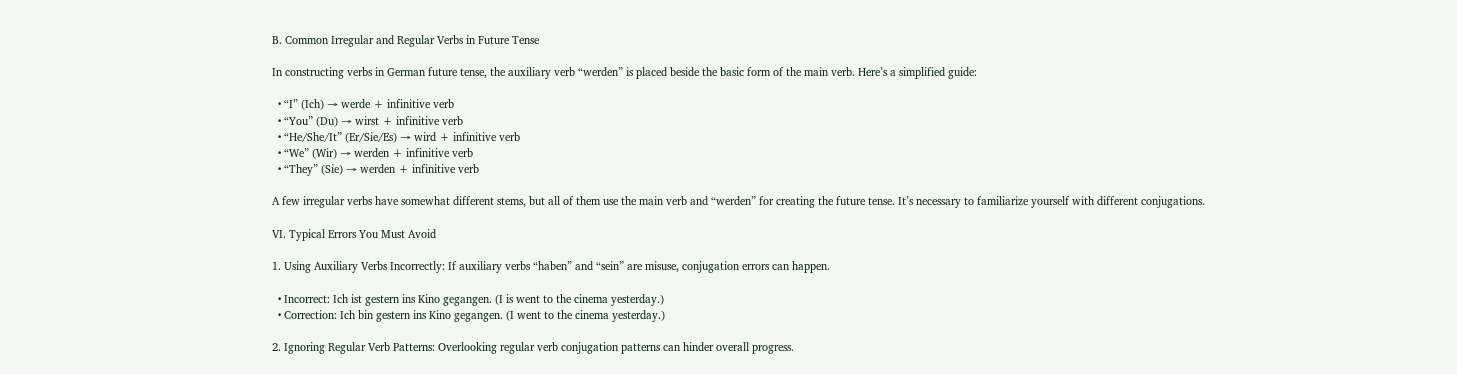B. Common Irregular and Regular Verbs in Future Tense

In constructing verbs in German future tense, the auxiliary verb “werden” is placed beside the basic form of the main verb. Here’s a simplified guide:

  • “I” (Ich) → werde + infinitive verb
  • “You” (Du) → wirst + infinitive verb
  • “He/She/It” (Er/Sie/Es) → wird + infinitive verb
  • “We” (Wir) → werden + infinitive verb
  • “They” (Sie) → werden + infinitive verb

A few irregular verbs have somewhat different stems, but all of them use the main verb and “werden” for creating the future tense. It’s necessary to familiarize yourself with different conjugations.

VI. Typical Errors You Must Avoid

1. Using Auxiliary Verbs Incorrectly: If auxiliary verbs “haben” and “sein” are misuse, conjugation errors can happen.

  • Incorrect: Ich ist gestern ins Kino gegangen. (I is went to the cinema yesterday.)
  • Correction: Ich bin gestern ins Kino gegangen. (I went to the cinema yesterday.)

2. Ignoring Regular Verb Patterns: Overlooking regular verb conjugation patterns can hinder overall progress.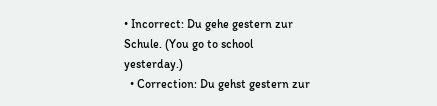• Incorrect: Du gehe gestern zur Schule. (You go to school yesterday.)
  • Correction: Du gehst gestern zur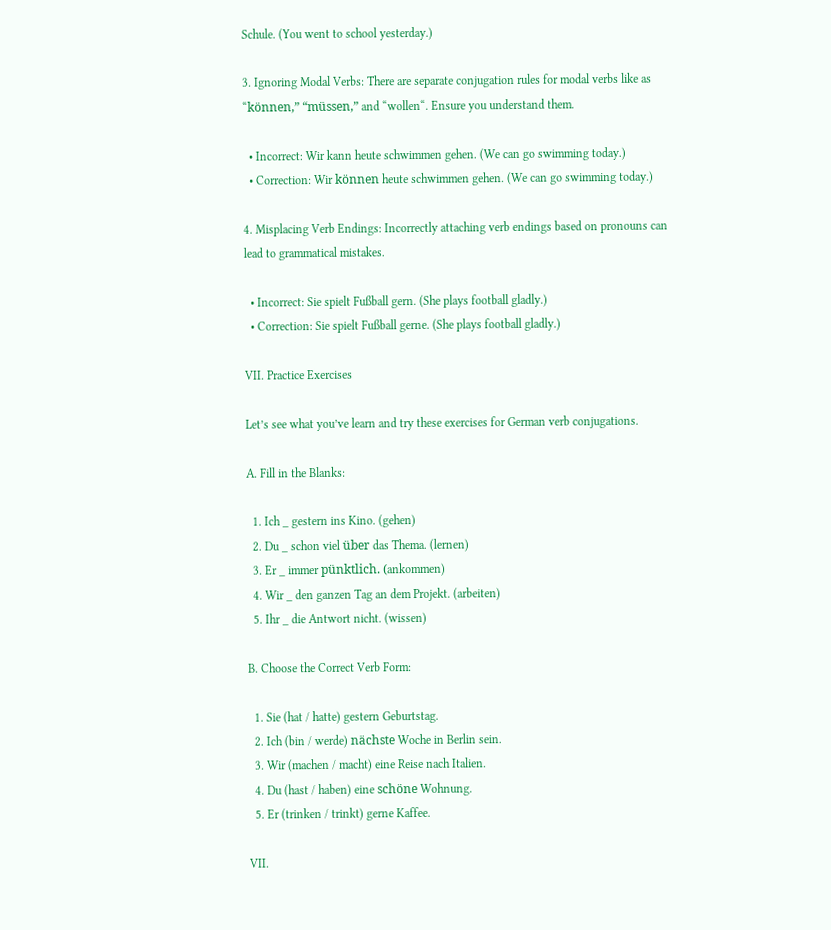Schule. (You went to school yesterday.)

3. Ignoring Modal Verbs: There are separate conjugation rules for modal verbs like as “können,” “müssen,” and “wollen“. Ensure you understand them.

  • Incorrect: Wir kann heute schwimmen gehen. (We can go swimming today.)
  • Correction: Wir können heute schwimmen gehen. (We can go swimming today.)

4. Misplacing Verb Endings: Incorrectly attaching verb endings based on pronouns can lead to grammatical mistakes.

  • Incorrect: Sie spielt Fußball gern. (She plays football gladly.)
  • Correction: Sie spielt Fußball gerne. (She plays football gladly.)

VII. Practice Exercises

Let’s see what you’ve learn and try these exercises for German verb conjugations.

A. Fill in the Blanks:

  1. Ich _ gestern ins Kino. (gehen)
  2. Du _ schon viel über das Thema. (lernen)
  3. Er _ immer pünktlich. (ankommen)
  4. Wir _ den ganzen Tag an dem Projekt. (arbeiten)
  5. Ihr _ die Antwort nicht. (wissen)

B. Choose the Correct Verb Form:

  1. Sie (hat / hatte) gestern Geburtstag.
  2. Ich (bin / werde) nächste Woche in Berlin sein.
  3. Wir (machen / macht) eine Reise nach Italien.
  4. Du (hast / haben) eine schöne Wohnung.
  5. Er (trinken / trinkt) gerne Kaffee.

VII.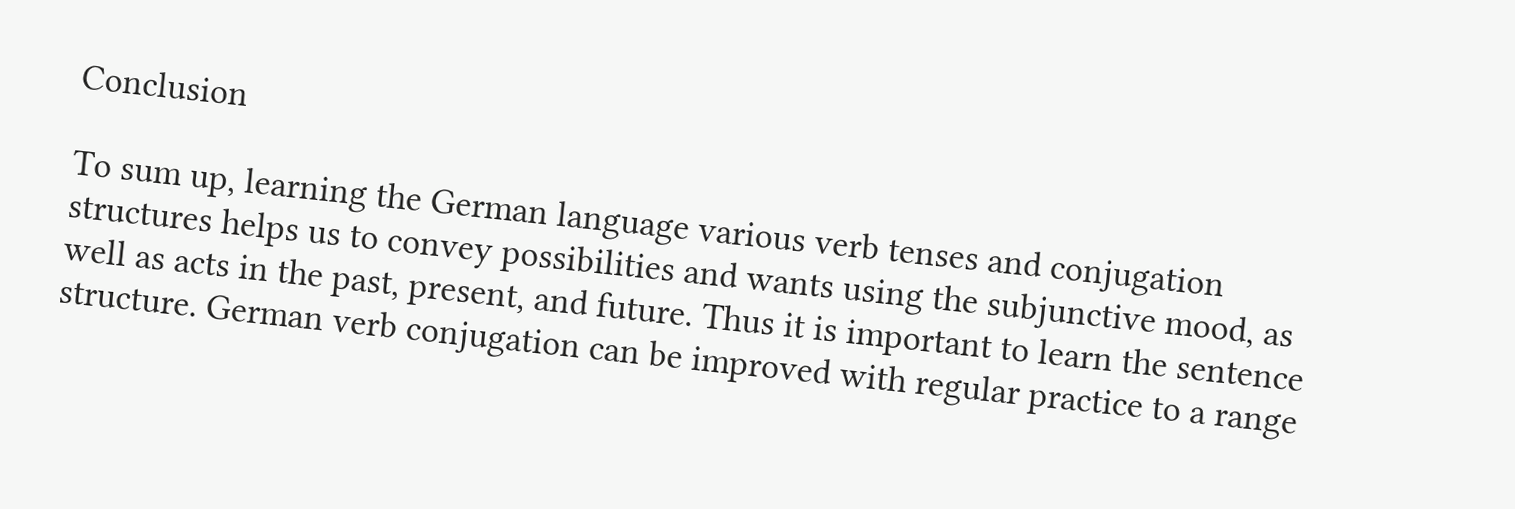Conclusion

To sum up, learning the German language various verb tenses and conjugation structures helps us to convey possibilities and wants using the subjunctive mood, as well as acts in the past, present, and future. Thus it is important to learn the sentence structure. German verb conjugation can be improved with regular practice to a range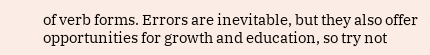of verb forms. Errors are inevitable, but they also offer opportunities for growth and education, so try not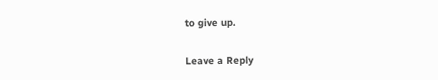to give up.

Leave a Reply